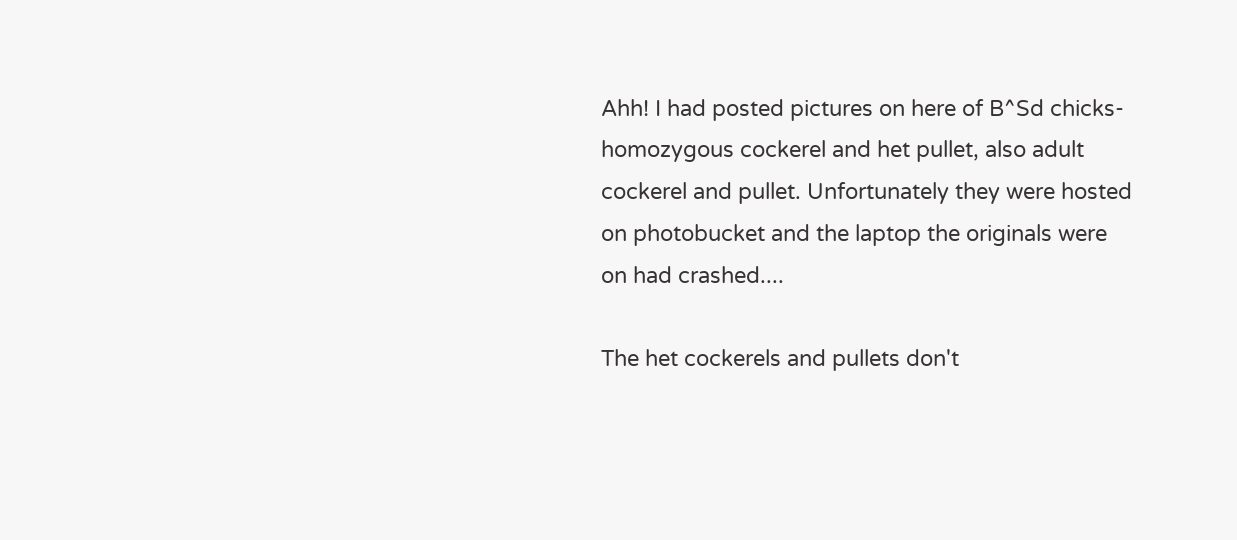Ahh! I had posted pictures on here of B^Sd chicks- homozygous cockerel and het pullet, also adult cockerel and pullet. Unfortunately they were hosted on photobucket and the laptop the originals were on had crashed....

The het cockerels and pullets don't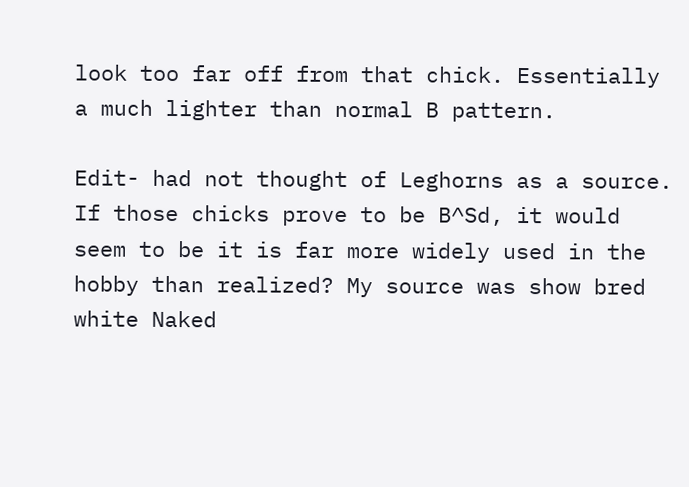look too far off from that chick. Essentially a much lighter than normal B pattern.

Edit- had not thought of Leghorns as a source. If those chicks prove to be B^Sd, it would seem to be it is far more widely used in the hobby than realized? My source was show bred white Naked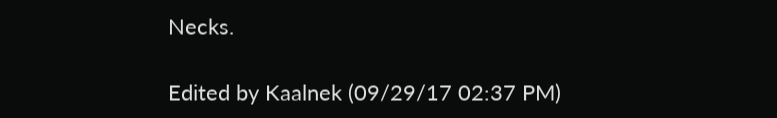Necks.

Edited by Kaalnek (09/29/17 02:37 PM)